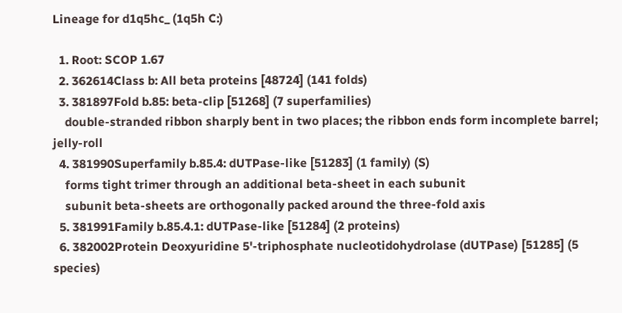Lineage for d1q5hc_ (1q5h C:)

  1. Root: SCOP 1.67
  2. 362614Class b: All beta proteins [48724] (141 folds)
  3. 381897Fold b.85: beta-clip [51268] (7 superfamilies)
    double-stranded ribbon sharply bent in two places; the ribbon ends form incomplete barrel; jelly-roll
  4. 381990Superfamily b.85.4: dUTPase-like [51283] (1 family) (S)
    forms tight trimer through an additional beta-sheet in each subunit
    subunit beta-sheets are orthogonally packed around the three-fold axis
  5. 381991Family b.85.4.1: dUTPase-like [51284] (2 proteins)
  6. 382002Protein Deoxyuridine 5'-triphosphate nucleotidohydrolase (dUTPase) [51285] (5 species)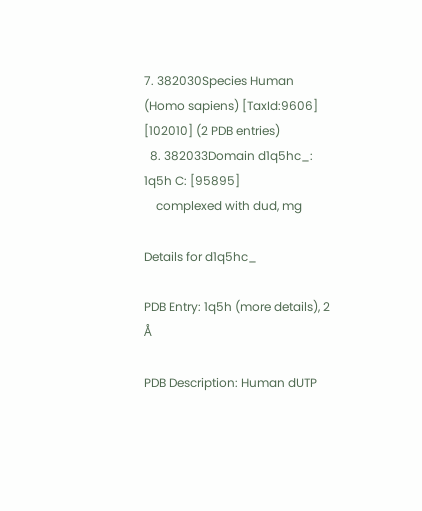7. 382030Species Human (Homo sapiens) [TaxId:9606] [102010] (2 PDB entries)
  8. 382033Domain d1q5hc_: 1q5h C: [95895]
    complexed with dud, mg

Details for d1q5hc_

PDB Entry: 1q5h (more details), 2 Å

PDB Description: Human dUTP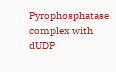Pyrophosphatase complex with dUDP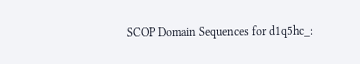SCOP Domain Sequences for d1q5hc_: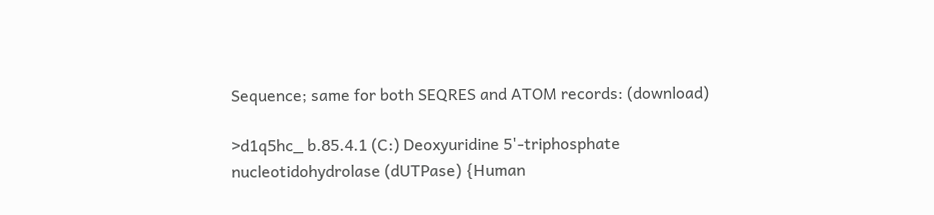Sequence; same for both SEQRES and ATOM records: (download)

>d1q5hc_ b.85.4.1 (C:) Deoxyuridine 5'-triphosphate nucleotidohydrolase (dUTPase) {Human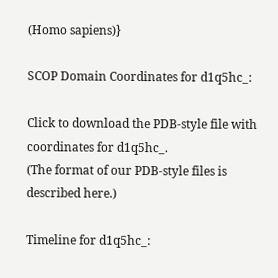(Homo sapiens)}

SCOP Domain Coordinates for d1q5hc_:

Click to download the PDB-style file with coordinates for d1q5hc_.
(The format of our PDB-style files is described here.)

Timeline for d1q5hc_: